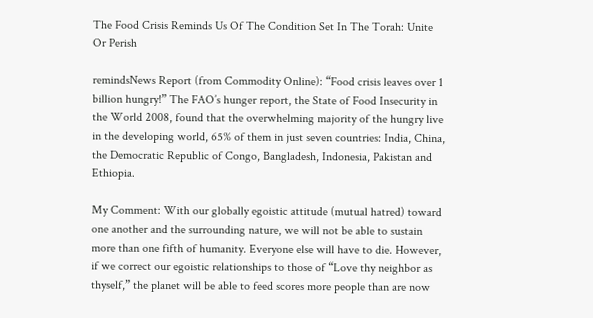The Food Crisis Reminds Us Of The Condition Set In The Torah: Unite Or Perish

remindsNews Report (from Commodity Online): “Food crisis leaves over 1 billion hungry!” The FAO’s hunger report, the State of Food Insecurity in the World 2008, found that the overwhelming majority of the hungry live in the developing world, 65% of them in just seven countries: India, China, the Democratic Republic of Congo, Bangladesh, Indonesia, Pakistan and Ethiopia.

My Comment: With our globally egoistic attitude (mutual hatred) toward one another and the surrounding nature, we will not be able to sustain more than one fifth of humanity. Everyone else will have to die. However, if we correct our egoistic relationships to those of “Love thy neighbor as thyself,” the planet will be able to feed scores more people than are now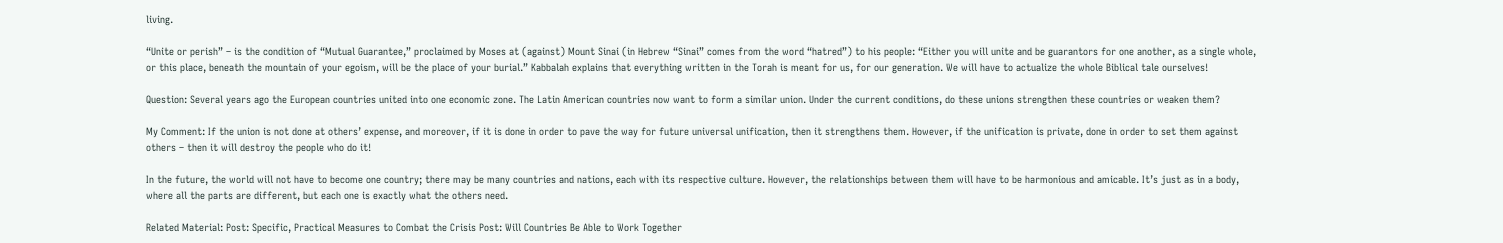living.

“Unite or perish” – is the condition of “Mutual Guarantee,” proclaimed by Moses at (against) Mount Sinai (in Hebrew “Sinai” comes from the word “hatred”) to his people: “Either you will unite and be guarantors for one another, as a single whole, or this place, beneath the mountain of your egoism, will be the place of your burial.” Kabbalah explains that everything written in the Torah is meant for us, for our generation. We will have to actualize the whole Biblical tale ourselves!

Question: Several years ago the European countries united into one economic zone. The Latin American countries now want to form a similar union. Under the current conditions, do these unions strengthen these countries or weaken them?

My Comment: If the union is not done at others’ expense, and moreover, if it is done in order to pave the way for future universal unification, then it strengthens them. However, if the unification is private, done in order to set them against others – then it will destroy the people who do it!

In the future, the world will not have to become one country; there may be many countries and nations, each with its respective culture. However, the relationships between them will have to be harmonious and amicable. It’s just as in a body, where all the parts are different, but each one is exactly what the others need.

Related Material: Post: Specific, Practical Measures to Combat the Crisis Post: Will Countries Be Able to Work Together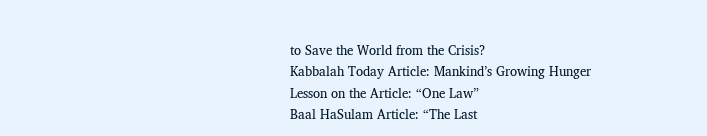to Save the World from the Crisis?
Kabbalah Today Article: Mankind’s Growing Hunger
Lesson on the Article: “One Law”
Baal HaSulam Article: “The Last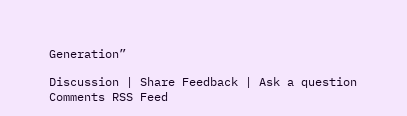Generation”

Discussion | Share Feedback | Ask a question Comments RSS Feed